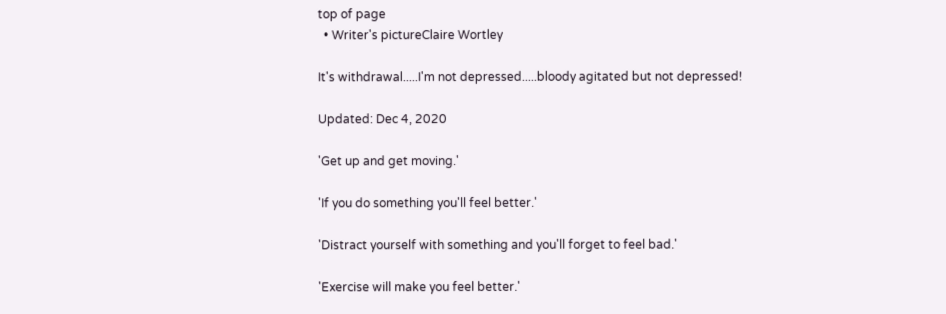top of page
  • Writer's pictureClaire Wortley

It's withdrawal.....I'm not depressed.....bloody agitated but not depressed!

Updated: Dec 4, 2020

'Get up and get moving.'

'If you do something you'll feel better.'

'Distract yourself with something and you'll forget to feel bad.'

'Exercise will make you feel better.'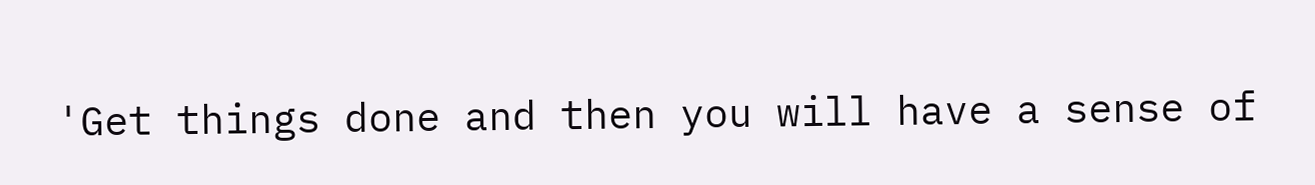'Get things done and then you will have a sense of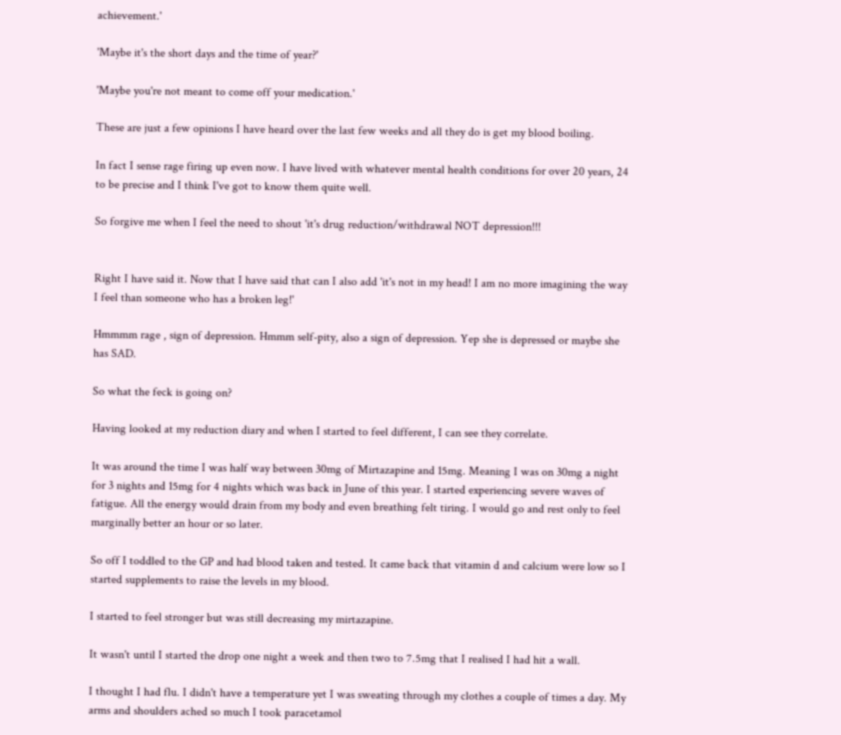achievement.'

'Maybe it's the short days and the time of year?'

'Maybe you're not meant to come off your medication.'

These are just a few opinions I have heard over the last few weeks and all they do is get my blood boiling.

In fact I sense rage firing up even now. I have lived with whatever mental health conditions for over 20 years, 24 to be precise and I think I've got to know them quite well.

So forgive me when I feel the need to shout 'it's drug reduction/withdrawal NOT depression!!!


Right I have said it. Now that I have said that can I also add 'it's not in my head! I am no more imagining the way I feel than someone who has a broken leg!'

Hmmmm rage , sign of depression. Hmmm self-pity, also a sign of depression. Yep she is depressed or maybe she has SAD.

So what the feck is going on?

Having looked at my reduction diary and when I started to feel different, I can see they correlate.

It was around the time I was half way between 30mg of Mirtazapine and 15mg. Meaning I was on 30mg a night for 3 nights and 15mg for 4 nights which was back in June of this year. I started experiencing severe waves of fatigue. All the energy would drain from my body and even breathing felt tiring. I would go and rest only to feel marginally better an hour or so later.

So off I toddled to the GP and had blood taken and tested. It came back that vitamin d and calcium were low so I started supplements to raise the levels in my blood.

I started to feel stronger but was still decreasing my mirtazapine.

It wasn't until I started the drop one night a week and then two to 7.5mg that I realised I had hit a wall.

I thought I had flu. I didn't have a temperature yet I was sweating through my clothes a couple of times a day. My arms and shoulders ached so much I took paracetamol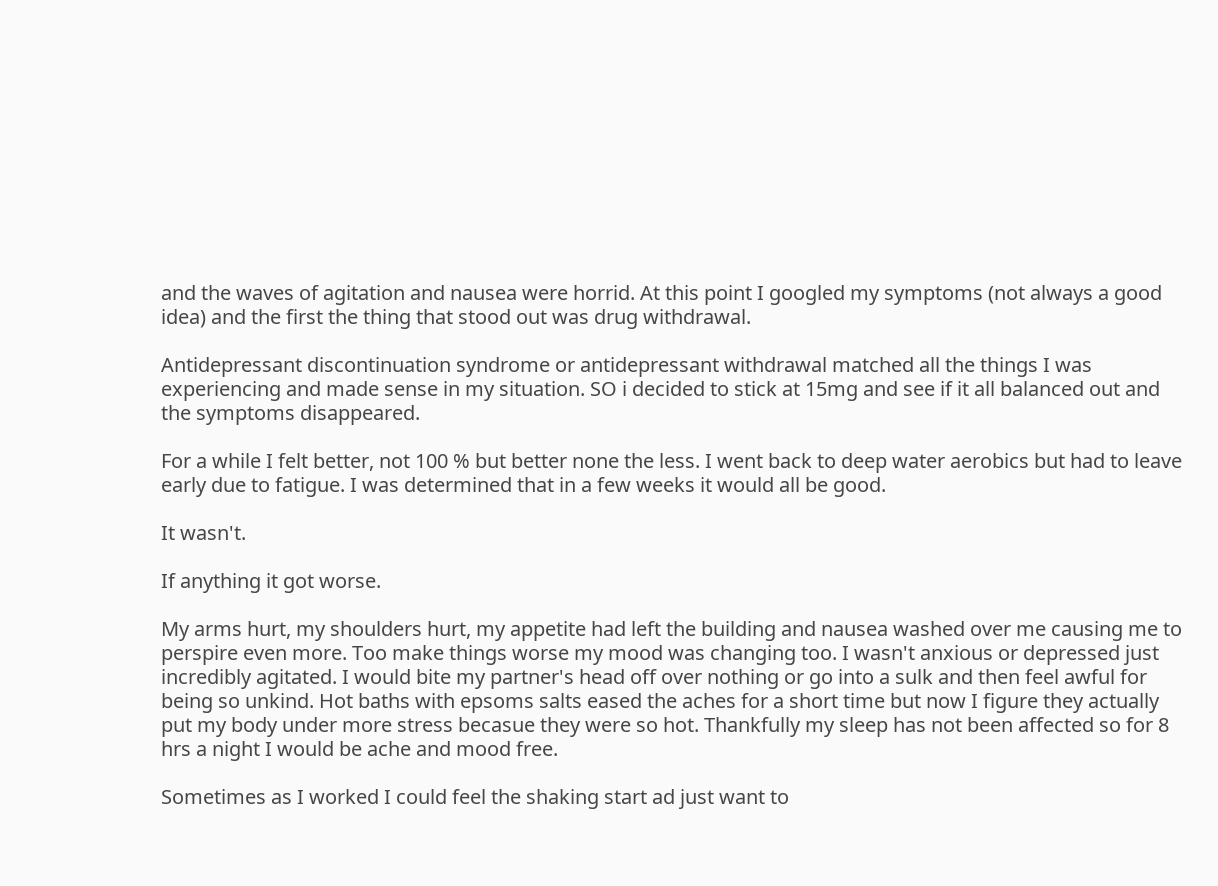and the waves of agitation and nausea were horrid. At this point I googled my symptoms (not always a good idea) and the first the thing that stood out was drug withdrawal.

Antidepressant discontinuation syndrome or antidepressant withdrawal matched all the things I was experiencing and made sense in my situation. SO i decided to stick at 15mg and see if it all balanced out and the symptoms disappeared.

For a while I felt better, not 100 % but better none the less. I went back to deep water aerobics but had to leave early due to fatigue. I was determined that in a few weeks it would all be good.

It wasn't.

If anything it got worse.

My arms hurt, my shoulders hurt, my appetite had left the building and nausea washed over me causing me to perspire even more. Too make things worse my mood was changing too. I wasn't anxious or depressed just incredibly agitated. I would bite my partner's head off over nothing or go into a sulk and then feel awful for being so unkind. Hot baths with epsoms salts eased the aches for a short time but now I figure they actually put my body under more stress becasue they were so hot. Thankfully my sleep has not been affected so for 8 hrs a night I would be ache and mood free.

Sometimes as I worked I could feel the shaking start ad just want to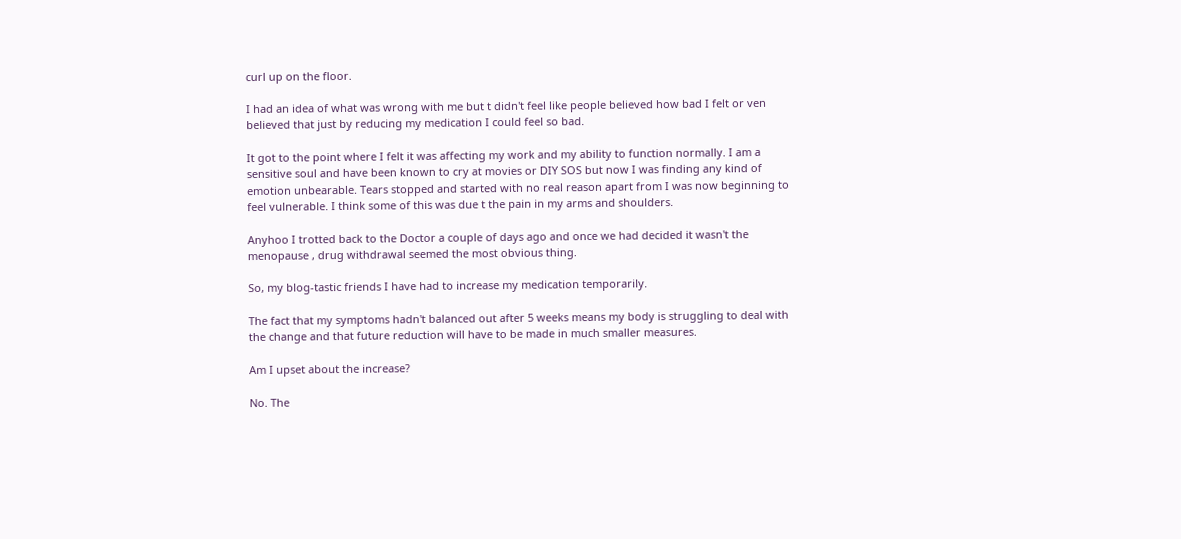curl up on the floor.

I had an idea of what was wrong with me but t didn't feel like people believed how bad I felt or ven believed that just by reducing my medication I could feel so bad.

It got to the point where I felt it was affecting my work and my ability to function normally. I am a sensitive soul and have been known to cry at movies or DIY SOS but now I was finding any kind of emotion unbearable. Tears stopped and started with no real reason apart from I was now beginning to feel vulnerable. I think some of this was due t the pain in my arms and shoulders.

Anyhoo I trotted back to the Doctor a couple of days ago and once we had decided it wasn't the menopause , drug withdrawal seemed the most obvious thing.

So, my blog-tastic friends I have had to increase my medication temporarily.

The fact that my symptoms hadn't balanced out after 5 weeks means my body is struggling to deal with the change and that future reduction will have to be made in much smaller measures.

Am I upset about the increase?

No. The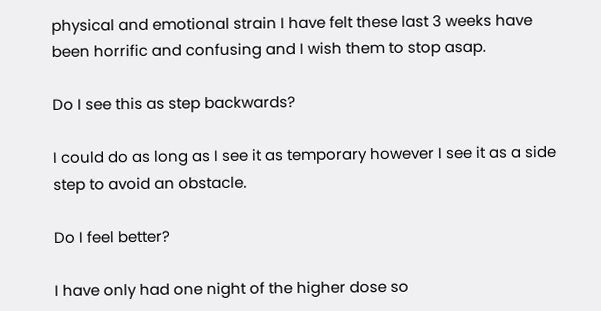physical and emotional strain I have felt these last 3 weeks have been horrific and confusing and I wish them to stop asap.

Do I see this as step backwards?

I could do as long as I see it as temporary however I see it as a side step to avoid an obstacle.

Do I feel better?

I have only had one night of the higher dose so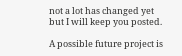not a lot has changed yet but I will keep you posted.

A possible future project is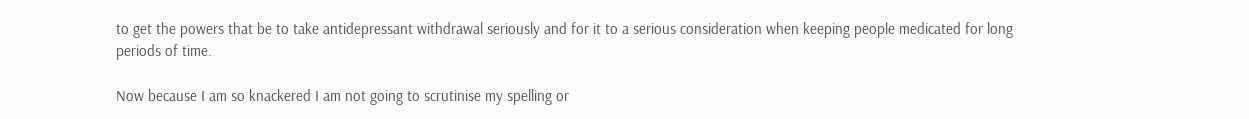to get the powers that be to take antidepressant withdrawal seriously and for it to a serious consideration when keeping people medicated for long periods of time.

Now because I am so knackered I am not going to scrutinise my spelling or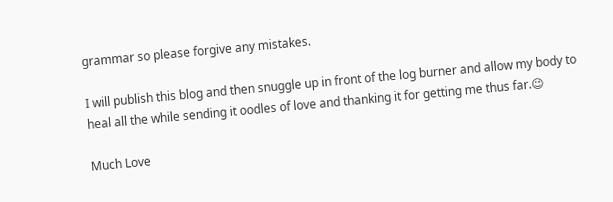grammar so please forgive any mistakes.

I will publish this blog and then snuggle up in front of the log burner and allow my body to heal all the while sending it oodles of love and thanking it for getting me thus far.😉

Much Love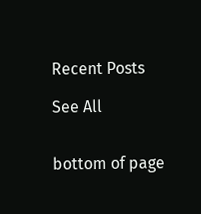Recent Posts

See All


bottom of page